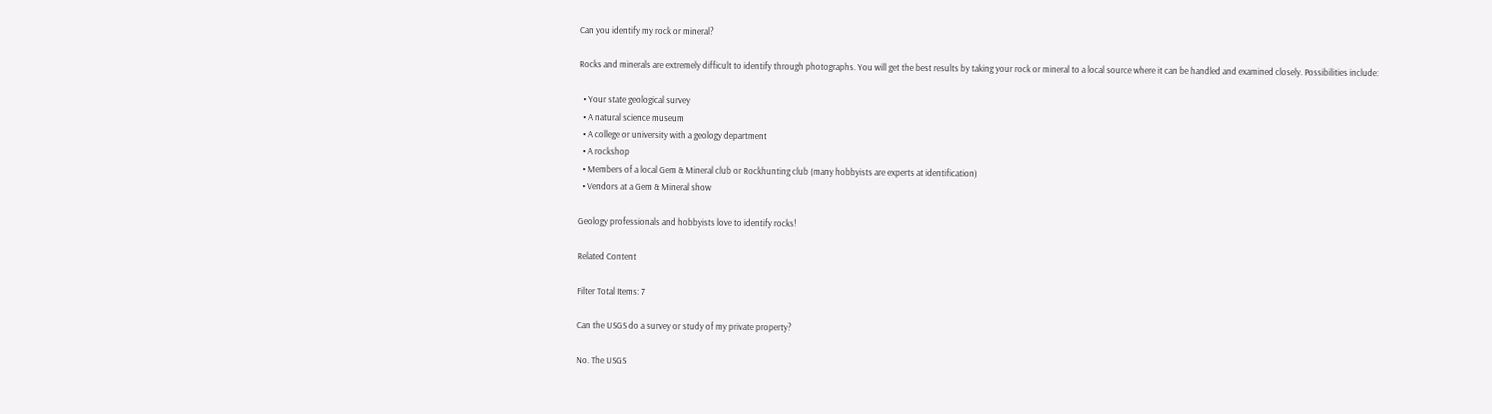Can you identify my rock or mineral?

Rocks and minerals are extremely difficult to identify through photographs. You will get the best results by taking your rock or mineral to a local source where it can be handled and examined closely. Possibilities include:

  • Your state geological survey
  • A natural science museum
  • A college or university with a geology department
  • A rockshop
  • Members of a local Gem & Mineral club or Rockhunting club (many hobbyists are experts at identification)
  • Vendors at a Gem & Mineral show

Geology professionals and hobbyists love to identify rocks!

Related Content

Filter Total Items: 7

Can the USGS do a survey or study of my private property?

No. The USGS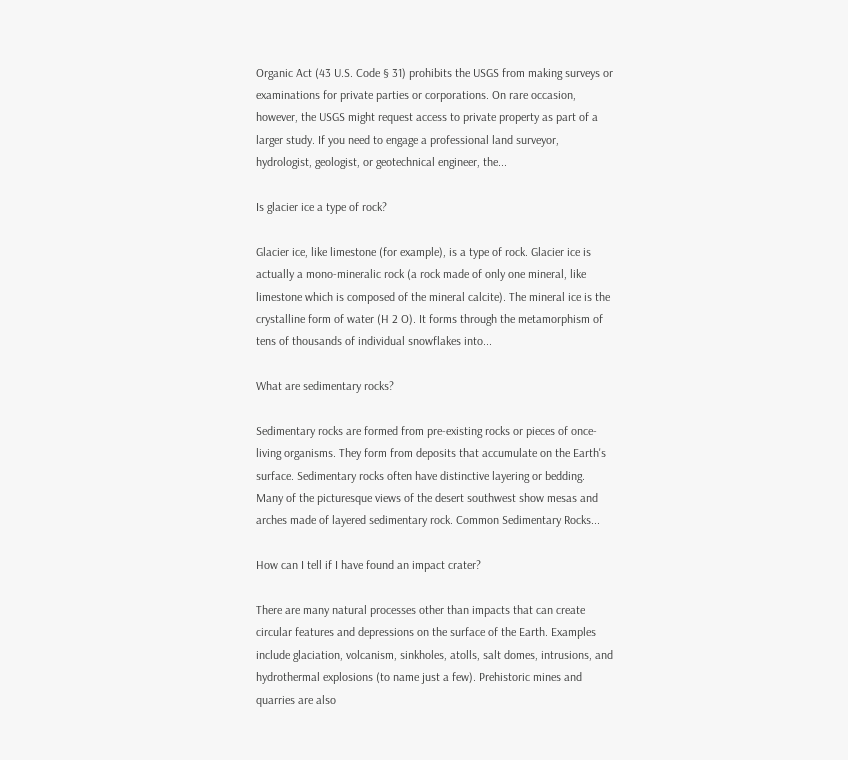Organic Act (43 U.S. Code § 31) prohibits the USGS from making surveys or examinations for private parties or corporations. On rare occasion, however, the USGS might request access to private property as part of a larger study. If you need to engage a professional land surveyor, hydrologist, geologist, or geotechnical engineer, the...

Is glacier ice a type of rock?

Glacier ice, like limestone (for example), is a type of rock. Glacier ice is actually a mono-mineralic rock (a rock made of only one mineral, like limestone which is composed of the mineral calcite). The mineral ice is the crystalline form of water (H 2 O). It forms through the metamorphism of tens of thousands of individual snowflakes into...

What are sedimentary rocks?

Sedimentary rocks are formed from pre-existing rocks or pieces of once-living organisms. They form from deposits that accumulate on the Earth's surface. Sedimentary rocks often have distinctive layering or bedding. Many of the picturesque views of the desert southwest show mesas and arches made of layered sedimentary rock. Common Sedimentary Rocks...

How can I tell if I have found an impact crater?

There are many natural processes other than impacts that can create circular features and depressions on the surface of the Earth. Examples include glaciation, volcanism, sinkholes, atolls, salt domes, intrusions, and hydrothermal explosions (to name just a few). Prehistoric mines and quarries are also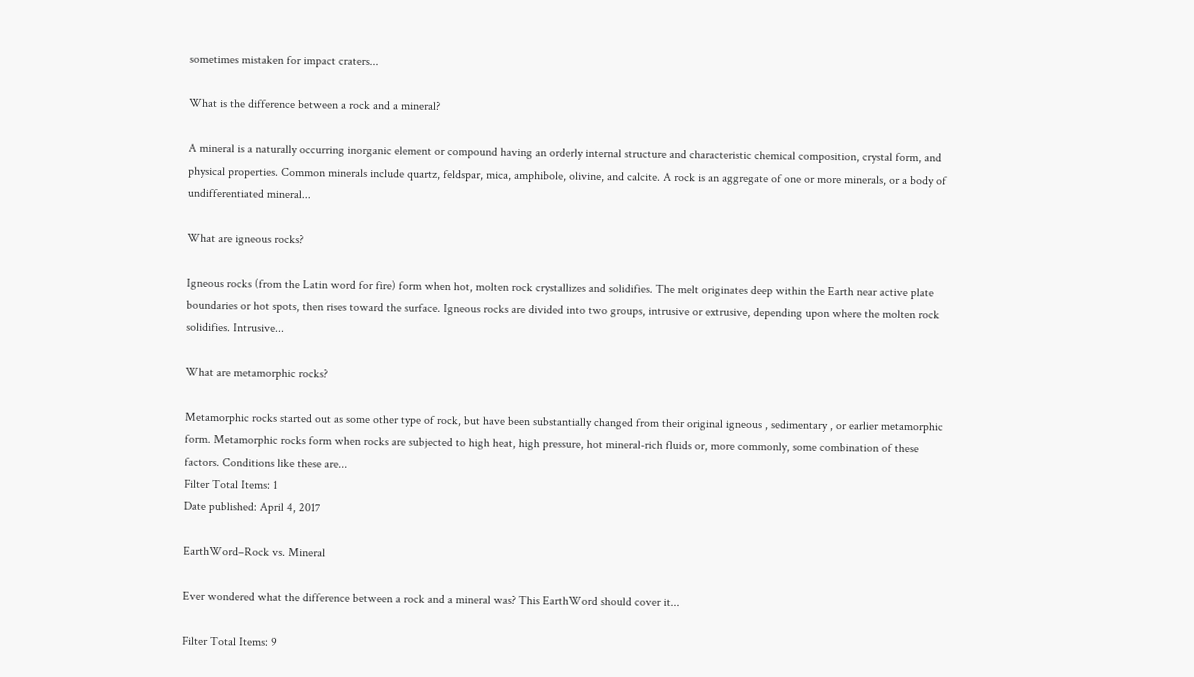sometimes mistaken for impact craters...

What is the difference between a rock and a mineral?

A mineral is a naturally occurring inorganic element or compound having an orderly internal structure and characteristic chemical composition, crystal form, and physical properties. Common minerals include quartz, feldspar, mica, amphibole, olivine, and calcite. A rock is an aggregate of one or more minerals, or a body of undifferentiated mineral...

What are igneous rocks?

Igneous rocks (from the Latin word for fire) form when hot, molten rock crystallizes and solidifies. The melt originates deep within the Earth near active plate boundaries or hot spots, then rises toward the surface. Igneous rocks are divided into two groups, intrusive or extrusive, depending upon where the molten rock solidifies. Intrusive...

What are metamorphic rocks?

Metamorphic rocks started out as some other type of rock, but have been substantially changed from their original igneous , sedimentary , or earlier metamorphic form. Metamorphic rocks form when rocks are subjected to high heat, high pressure, hot mineral-rich fluids or, more commonly, some combination of these factors. Conditions like these are...
Filter Total Items: 1
Date published: April 4, 2017

EarthWord–Rock vs. Mineral

Ever wondered what the difference between a rock and a mineral was? This EarthWord should cover it...

Filter Total Items: 9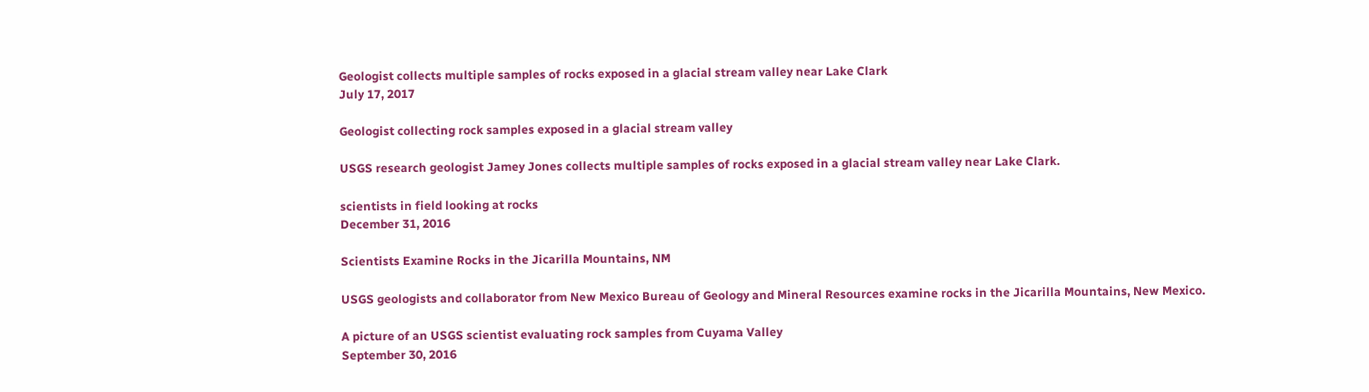Geologist collects multiple samples of rocks exposed in a glacial stream valley near Lake Clark
July 17, 2017

Geologist collecting rock samples exposed in a glacial stream valley

USGS research geologist Jamey Jones collects multiple samples of rocks exposed in a glacial stream valley near Lake Clark.

scientists in field looking at rocks
December 31, 2016

Scientists Examine Rocks in the Jicarilla Mountains, NM

USGS geologists and collaborator from New Mexico Bureau of Geology and Mineral Resources examine rocks in the Jicarilla Mountains, New Mexico.

A picture of an USGS scientist evaluating rock samples from Cuyama Valley
September 30, 2016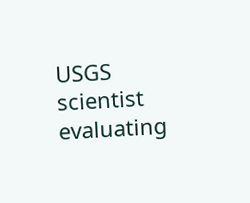USGS scientist evaluating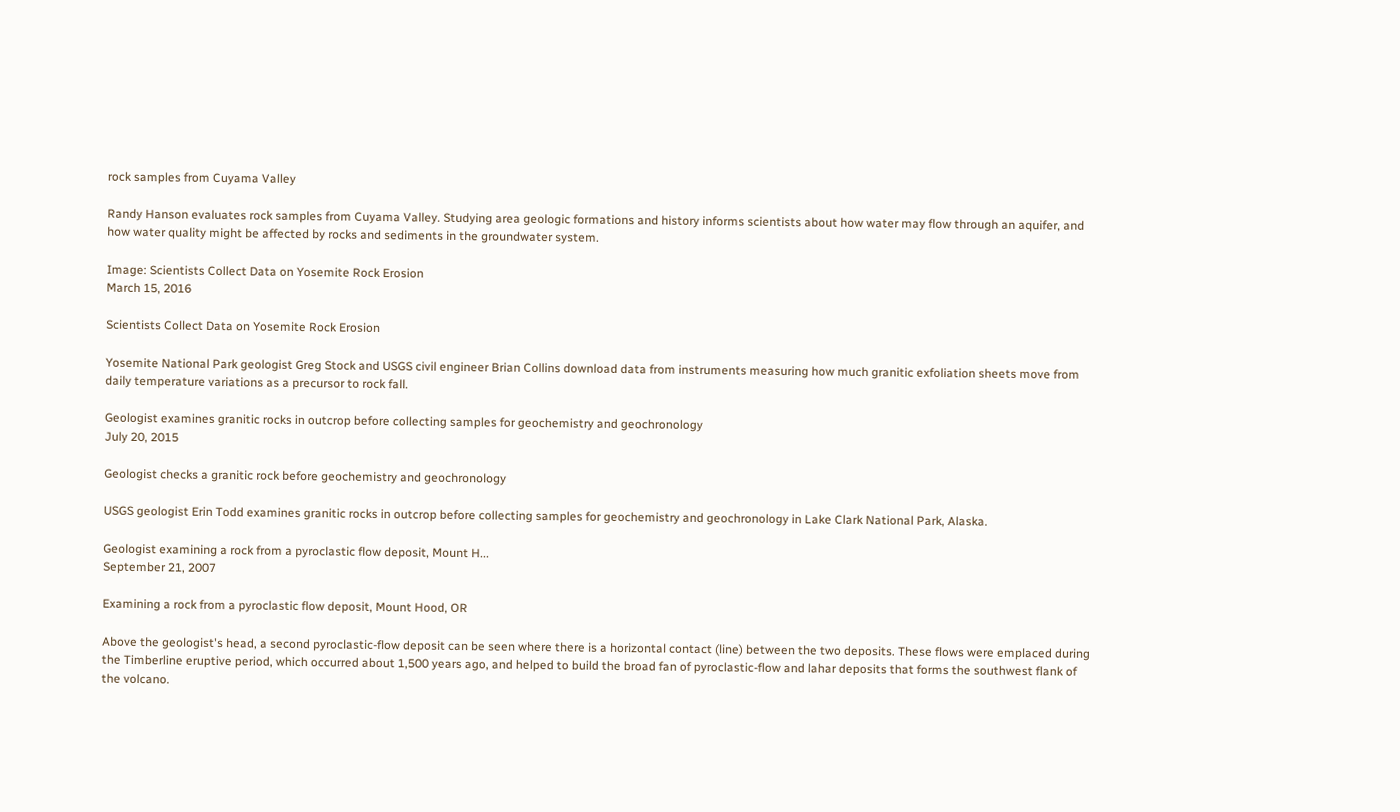rock samples from Cuyama Valley

Randy Hanson evaluates rock samples from Cuyama Valley. Studying area geologic formations and history informs scientists about how water may flow through an aquifer, and how water quality might be affected by rocks and sediments in the groundwater system.

Image: Scientists Collect Data on Yosemite Rock Erosion
March 15, 2016

Scientists Collect Data on Yosemite Rock Erosion

Yosemite National Park geologist Greg Stock and USGS civil engineer Brian Collins download data from instruments measuring how much granitic exfoliation sheets move from daily temperature variations as a precursor to rock fall.

Geologist examines granitic rocks in outcrop before collecting samples for geochemistry and geochronology
July 20, 2015

Geologist checks a granitic rock before geochemistry and geochronology

USGS geologist Erin Todd examines granitic rocks in outcrop before collecting samples for geochemistry and geochronology in Lake Clark National Park, Alaska.

Geologist examining a rock from a pyroclastic flow deposit, Mount H...
September 21, 2007

Examining a rock from a pyroclastic flow deposit, Mount Hood, OR

Above the geologist's head, a second pyroclastic-flow deposit can be seen where there is a horizontal contact (line) between the two deposits. These flows were emplaced during the Timberline eruptive period, which occurred about 1,500 years ago, and helped to build the broad fan of pyroclastic-flow and lahar deposits that forms the southwest flank of the volcano.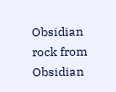Obsidian rock from Obsidian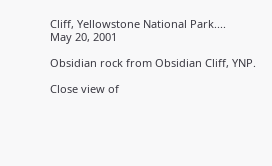Cliff, Yellowstone National Park....
May 20, 2001

Obsidian rock from Obsidian Cliff, YNP.

Close view of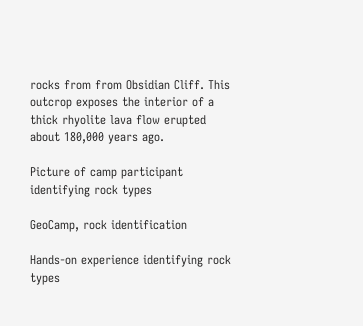rocks from from Obsidian Cliff. This outcrop exposes the interior of a thick rhyolite lava flow erupted about 180,000 years ago.

Picture of camp participant identifying rock types

GeoCamp, rock identification

Hands-on experience identifying rock types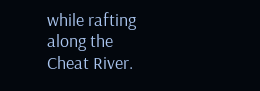while rafting along the Cheat River.